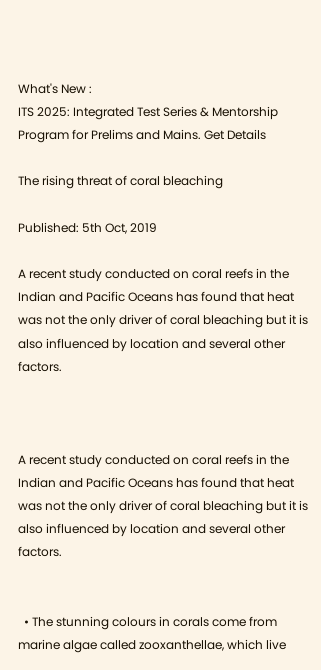What's New :
ITS 2025: Integrated Test Series & Mentorship Program for Prelims and Mains. Get Details

The rising threat of coral bleaching

Published: 5th Oct, 2019

A recent study conducted on coral reefs in the Indian and Pacific Oceans has found that heat was not the only driver of coral bleaching but it is also influenced by location and several other factors.



A recent study conducted on coral reefs in the Indian and Pacific Oceans has found that heat was not the only driver of coral bleaching but it is also influenced by location and several other factors.


  • The stunning colours in corals come from marine algae called zooxanthellae, which live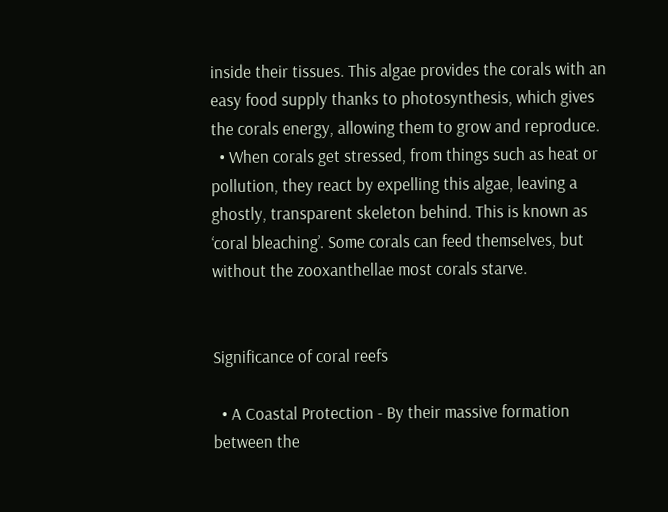inside their tissues. This algae provides the corals with an easy food supply thanks to photosynthesis, which gives the corals energy, allowing them to grow and reproduce.
  • When corals get stressed, from things such as heat or pollution, they react by expelling this algae, leaving a ghostly, transparent skeleton behind. This is known as ‘coral bleaching’. Some corals can feed themselves, but without the zooxanthellae most corals starve.


Significance of coral reefs

  • A Coastal Protection - By their massive formation between the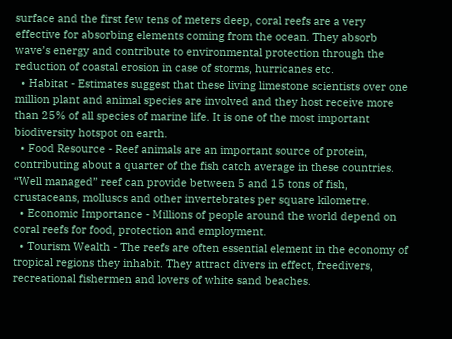surface and the first few tens of meters deep, coral reefs are a very effective for absorbing elements coming from the ocean. They absorb wave’s energy and contribute to environmental protection through the reduction of coastal erosion in case of storms, hurricanes etc.
  • Habitat - Estimates suggest that these living limestone scientists over one million plant and animal species are involved and they host receive more than 25% of all species of marine life. It is one of the most important biodiversity hotspot on earth.
  • Food Resource - Reef animals are an important source of protein, contributing about a quarter of the fish catch average in these countries. “Well managed” reef can provide between 5 and 15 tons of fish, crustaceans, molluscs and other invertebrates per square kilometre.
  • Economic Importance - Millions of people around the world depend on coral reefs for food, protection and employment.
  • Tourism Wealth - The reefs are often essential element in the economy of tropical regions they inhabit. They attract divers in effect, freedivers, recreational fishermen and lovers of white sand beaches.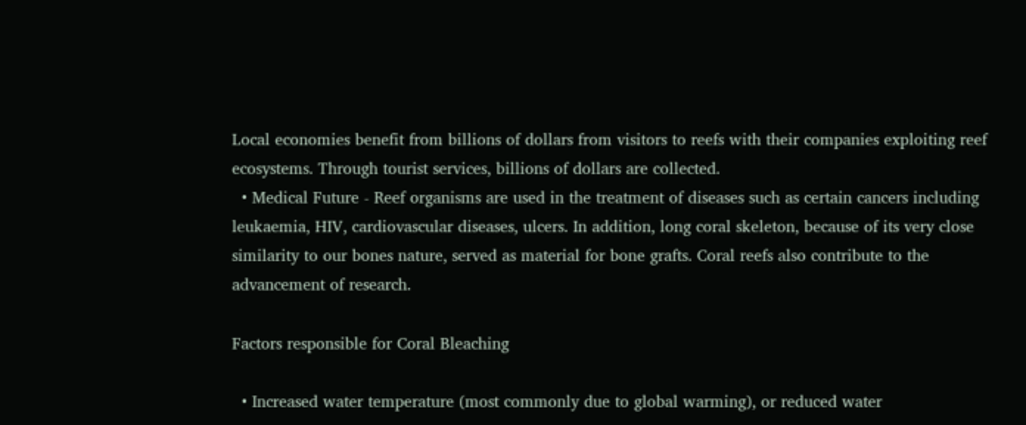Local economies benefit from billions of dollars from visitors to reefs with their companies exploiting reef ecosystems. Through tourist services, billions of dollars are collected.
  • Medical Future - Reef organisms are used in the treatment of diseases such as certain cancers including leukaemia, HIV, cardiovascular diseases, ulcers. In addition, long coral skeleton, because of its very close similarity to our bones nature, served as material for bone grafts. Coral reefs also contribute to the advancement of research.

Factors responsible for Coral Bleaching

  • Increased water temperature (most commonly due to global warming), or reduced water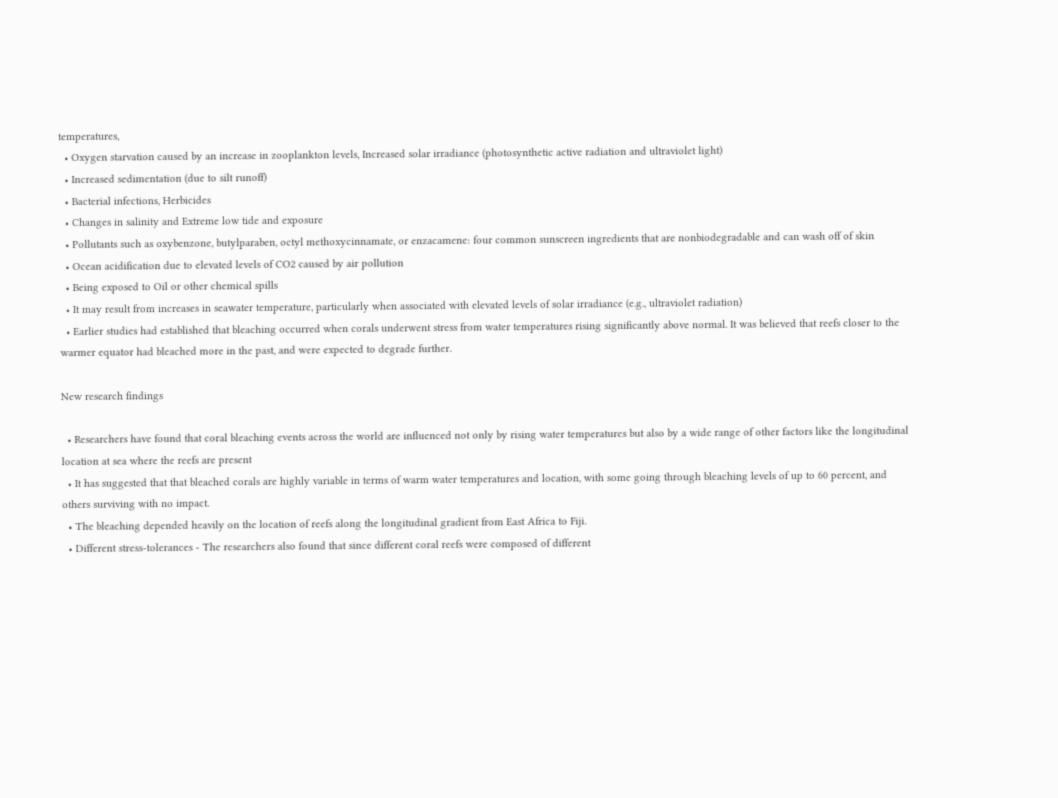temperatures,
  • Oxygen starvation caused by an increase in zooplankton levels, Increased solar irradiance (photosynthetic active radiation and ultraviolet light)
  • Increased sedimentation (due to silt runoff)
  • Bacterial infections, Herbicides
  • Changes in salinity and Extreme low tide and exposure
  • Pollutants such as oxybenzone, butylparaben, octyl methoxycinnamate, or enzacamene: four common sunscreen ingredients that are nonbiodegradable and can wash off of skin
  • Ocean acidification due to elevated levels of CO2 caused by air pollution
  • Being exposed to Oil or other chemical spills
  • It may result from increases in seawater temperature, particularly when associated with elevated levels of solar irradiance (e.g., ultraviolet radiation)
  • Earlier studies had established that bleaching occurred when corals underwent stress from water temperatures rising significantly above normal. It was believed that reefs closer to the warmer equator had bleached more in the past, and were expected to degrade further.

New research findings

  • Researchers have found that coral bleaching events across the world are influenced not only by rising water temperatures but also by a wide range of other factors like the longitudinal location at sea where the reefs are present
  • It has suggested that that bleached corals are highly variable in terms of warm water temperatures and location, with some going through bleaching levels of up to 60 percent, and others surviving with no impact.
  • The bleaching depended heavily on the location of reefs along the longitudinal gradient from East Africa to Fiji.
  • Different stress-tolerances - The researchers also found that since different coral reefs were composed of different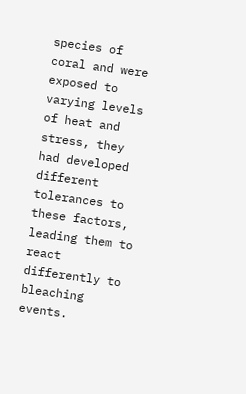species of coral and were exposed to varying levels of heat and stress, they had developed different tolerances to these factors, leading them to react differently to bleaching events.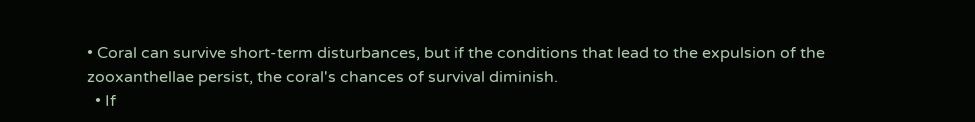• Coral can survive short-term disturbances, but if the conditions that lead to the expulsion of the zooxanthellae persist, the coral's chances of survival diminish.
  • If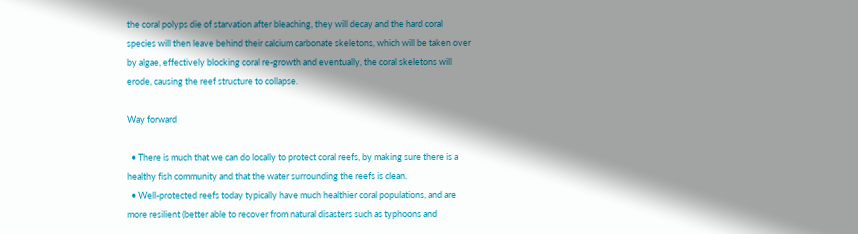the coral polyps die of starvation after bleaching, they will decay and the hard coral species will then leave behind their calcium carbonate skeletons, which will be taken over by algae, effectively blocking coral re-growth and eventually, the coral skeletons will erode, causing the reef structure to collapse.

Way forward

  • There is much that we can do locally to protect coral reefs, by making sure there is a healthy fish community and that the water surrounding the reefs is clean.
  • Well-protected reefs today typically have much healthier coral populations, and are more resilient (better able to recover from natural disasters such as typhoons and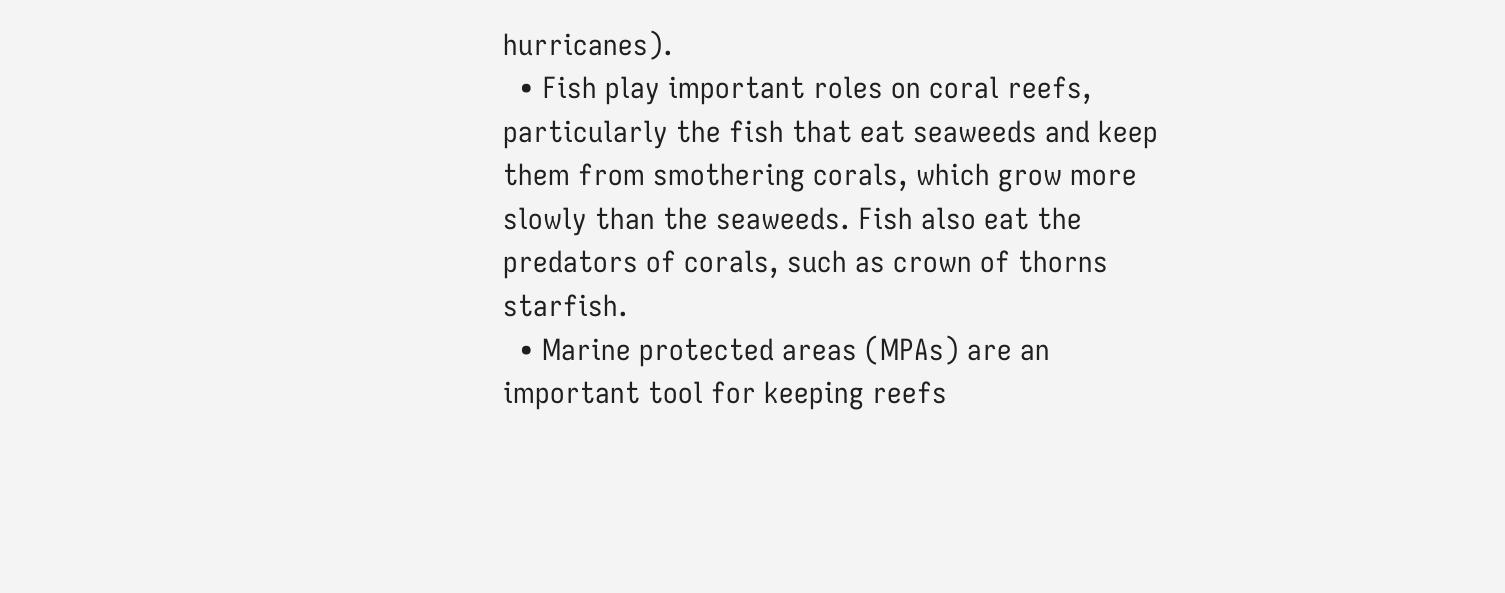hurricanes).
  • Fish play important roles on coral reefs, particularly the fish that eat seaweeds and keep them from smothering corals, which grow more slowly than the seaweeds. Fish also eat the predators of corals, such as crown of thorns starfish.
  • Marine protected areas (MPAs) are an important tool for keeping reefs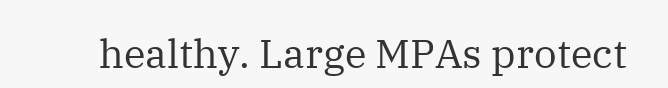healthy. Large MPAs protect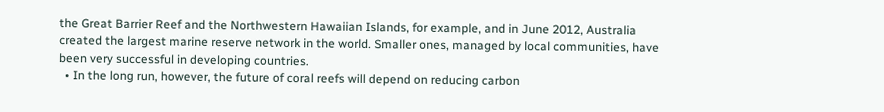the Great Barrier Reef and the Northwestern Hawaiian Islands, for example, and in June 2012, Australia created the largest marine reserve network in the world. Smaller ones, managed by local communities, have been very successful in developing countries.
  • In the long run, however, the future of coral reefs will depend on reducing carbon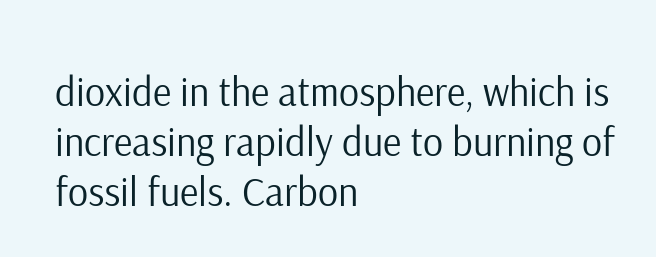dioxide in the atmosphere, which is increasing rapidly due to burning of fossil fuels. Carbon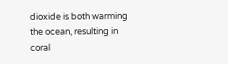dioxide is both warming the ocean, resulting in coral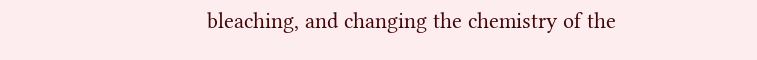bleaching, and changing the chemistry of the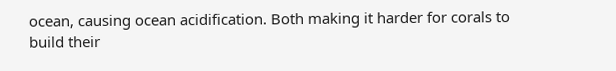ocean, causing ocean acidification. Both making it harder for corals to build their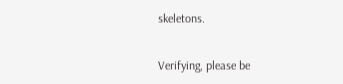skeletons.

Verifying, please be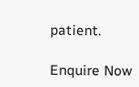patient.

Enquire Now